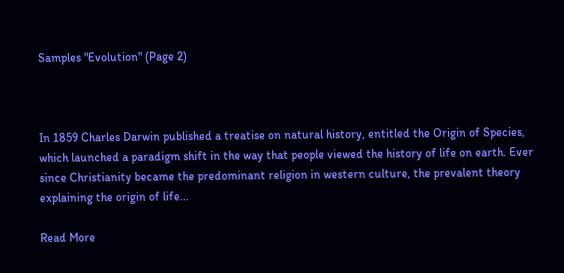Samples "Evolution" (Page 2)



In 1859 Charles Darwin published a treatise on natural history, entitled the Origin of Species, which launched a paradigm shift in the way that people viewed the history of life on earth. Ever since Christianity became the predominant religion in western culture, the prevalent theory explaining the origin of life...

Read More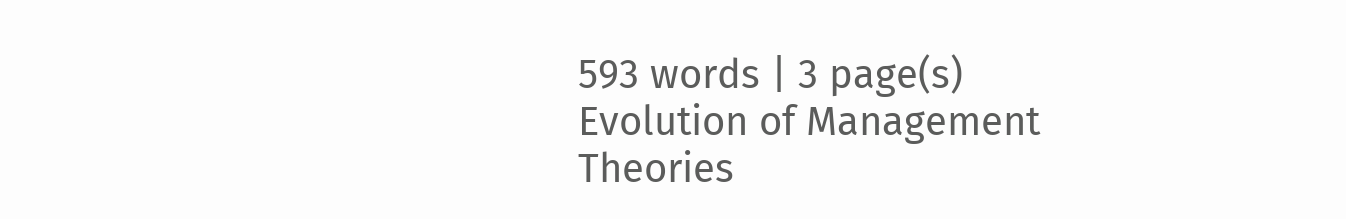593 words | 3 page(s)
Evolution of Management Theories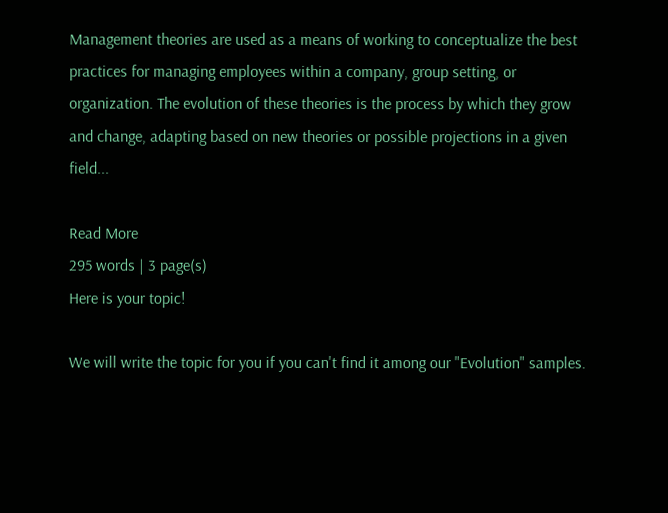Management theories are used as a means of working to conceptualize the best practices for managing employees within a company, group setting, or organization. The evolution of these theories is the process by which they grow and change, adapting based on new theories or possible projections in a given field...

Read More
295 words | 3 page(s)
Here is your topic!

We will write the topic for you if you can't find it among our "Evolution" samples.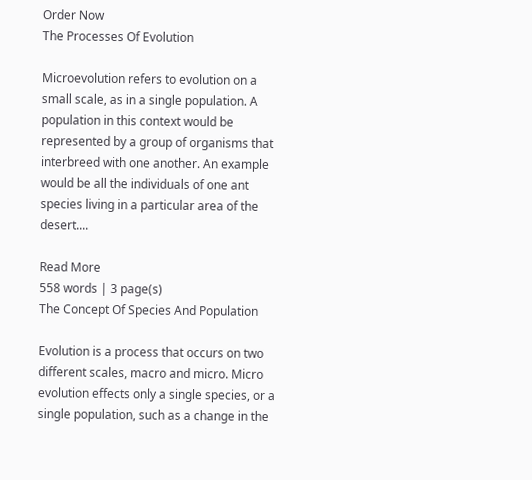Order Now
The Processes Of Evolution

Microevolution refers to evolution on a small scale, as in a single population. A population in this context would be represented by a group of organisms that interbreed with one another. An example would be all the individuals of one ant species living in a particular area of the desert....

Read More
558 words | 3 page(s)
The Concept Of Species And Population

Evolution is a process that occurs on two different scales, macro and micro. Micro evolution effects only a single species, or a single population, such as a change in the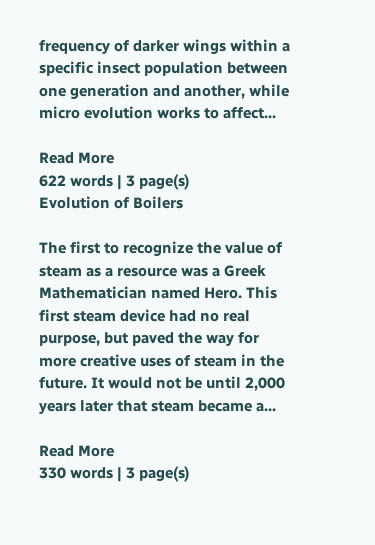frequency of darker wings within a specific insect population between one generation and another, while micro evolution works to affect...

Read More
622 words | 3 page(s)
Evolution of Boilers

The first to recognize the value of steam as a resource was a Greek Mathematician named Hero. This first steam device had no real purpose, but paved the way for more creative uses of steam in the future. It would not be until 2,000 years later that steam became a...

Read More
330 words | 3 page(s)